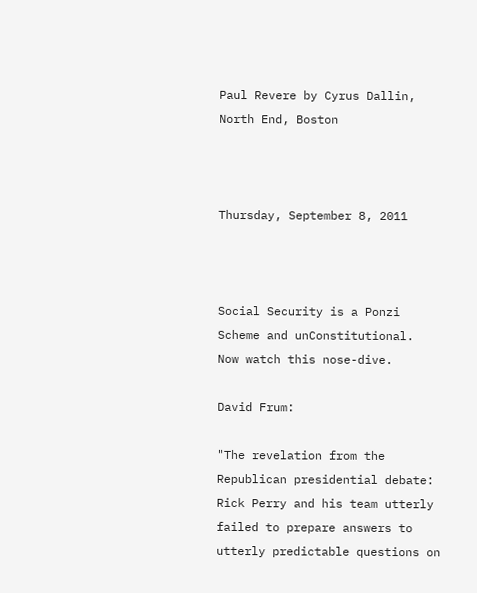Paul Revere by Cyrus Dallin, North End, Boston



Thursday, September 8, 2011



Social Security is a Ponzi Scheme and unConstitutional.  Now watch this nose-dive.

David Frum:

"The revelation from the Republican presidential debate: Rick Perry and his team utterly failed to prepare answers to utterly predictable questions on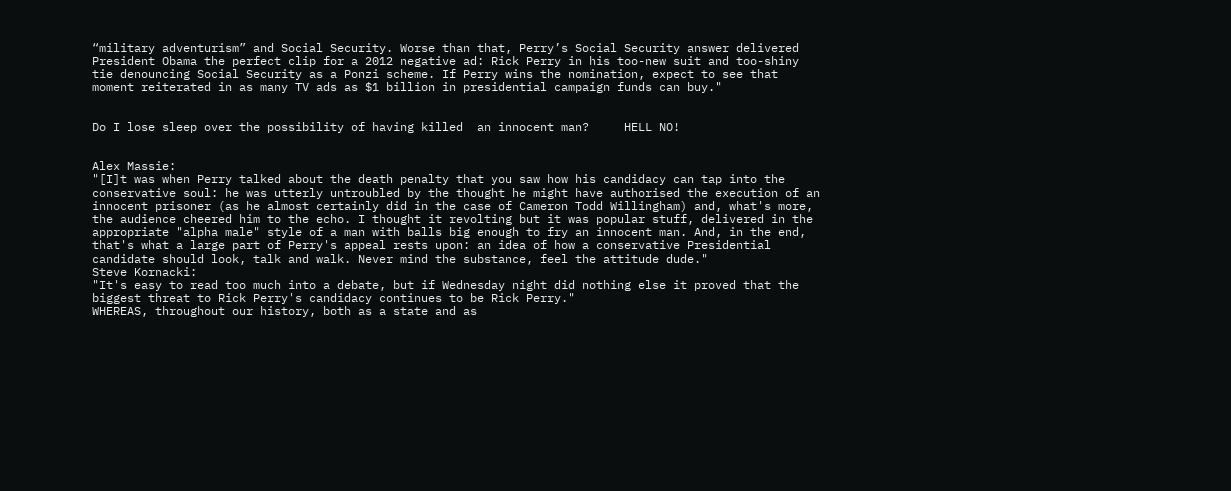“military adventurism” and Social Security. Worse than that, Perry’s Social Security answer delivered President Obama the perfect clip for a 2012 negative ad: Rick Perry in his too-new suit and too-shiny tie denouncing Social Security as a Ponzi scheme. If Perry wins the nomination, expect to see that moment reiterated in as many TV ads as $1 billion in presidential campaign funds can buy."


Do I lose sleep over the possibility of having killed  an innocent man?     HELL NO!


Alex Massie:
"[I]t was when Perry talked about the death penalty that you saw how his candidacy can tap into the conservative soul: he was utterly untroubled by the thought he might have authorised the execution of an innocent prisoner (as he almost certainly did in the case of Cameron Todd Willingham) and, what's more, the audience cheered him to the echo. I thought it revolting but it was popular stuff, delivered in the appropriate "alpha male" style of a man with balls big enough to fry an innocent man. And, in the end, that's what a large part of Perry's appeal rests upon: an idea of how a conservative Presidential candidate should look, talk and walk. Never mind the substance, feel the attitude dude."
Steve Kornacki:
"It's easy to read too much into a debate, but if Wednesday night did nothing else it proved that the biggest threat to Rick Perry's candidacy continues to be Rick Perry."
WHEREAS, throughout our history, both as a state and as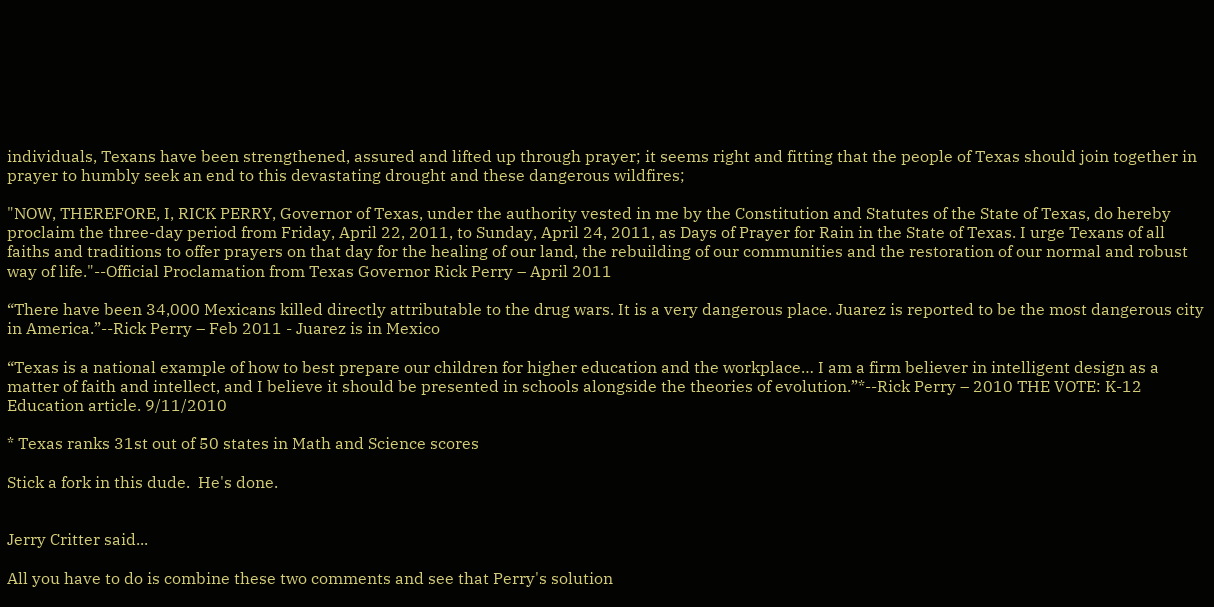individuals, Texans have been strengthened, assured and lifted up through prayer; it seems right and fitting that the people of Texas should join together in prayer to humbly seek an end to this devastating drought and these dangerous wildfires;

"NOW, THEREFORE, I, RICK PERRY, Governor of Texas, under the authority vested in me by the Constitution and Statutes of the State of Texas, do hereby proclaim the three-day period from Friday, April 22, 2011, to Sunday, April 24, 2011, as Days of Prayer for Rain in the State of Texas. I urge Texans of all faiths and traditions to offer prayers on that day for the healing of our land, the rebuilding of our communities and the restoration of our normal and robust way of life."--Official Proclamation from Texas Governor Rick Perry – April 2011

“There have been 34,000 Mexicans killed directly attributable to the drug wars. It is a very dangerous place. Juarez is reported to be the most dangerous city in America.”--Rick Perry – Feb 2011 - Juarez is in Mexico

“Texas is a national example of how to best prepare our children for higher education and the workplace… I am a firm believer in intelligent design as a matter of faith and intellect, and I believe it should be presented in schools alongside the theories of evolution.”*--Rick Perry – 2010 THE VOTE: K-12 Education article. 9/11/2010

* Texas ranks 31st out of 50 states in Math and Science scores

Stick a fork in this dude.  He's done.


Jerry Critter said...

All you have to do is combine these two comments and see that Perry's solution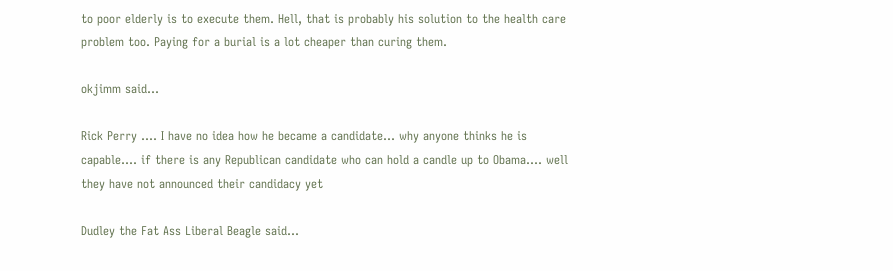to poor elderly is to execute them. Hell, that is probably his solution to the health care problem too. Paying for a burial is a lot cheaper than curing them.

okjimm said...

Rick Perry .... I have no idea how he became a candidate... why anyone thinks he is capable.... if there is any Republican candidate who can hold a candle up to Obama.... well they have not announced their candidacy yet

Dudley the Fat Ass Liberal Beagle said...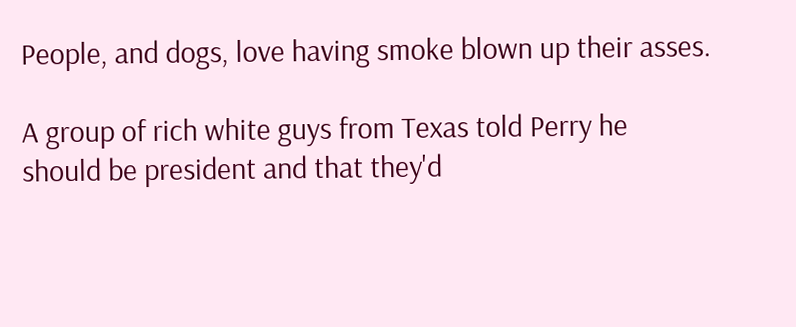People, and dogs, love having smoke blown up their asses.

A group of rich white guys from Texas told Perry he should be president and that they'd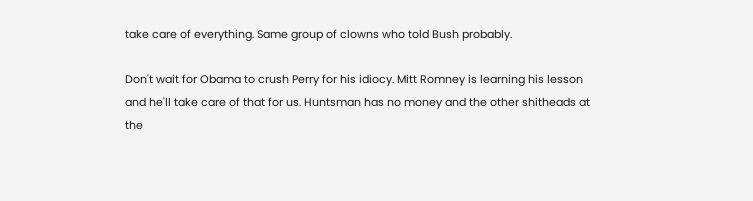take care of everything. Same group of clowns who told Bush probably.

Don't wait for Obama to crush Perry for his idiocy. Mitt Romney is learning his lesson and he'll take care of that for us. Huntsman has no money and the other shitheads at the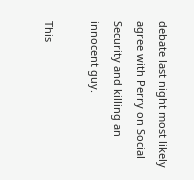debate last night most likely agree with Perry on Social Security and killing an innocent guy.

This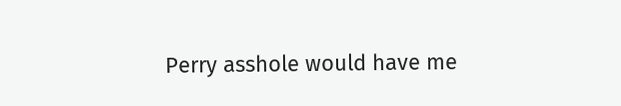Perry asshole would have me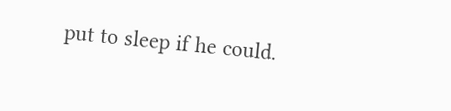put to sleep if he could.